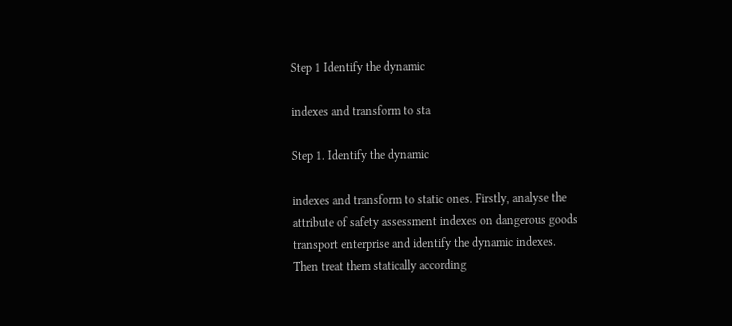Step 1 Identify the dynamic

indexes and transform to sta

Step 1. Identify the dynamic

indexes and transform to static ones. Firstly, analyse the attribute of safety assessment indexes on dangerous goods transport enterprise and identify the dynamic indexes. Then treat them statically according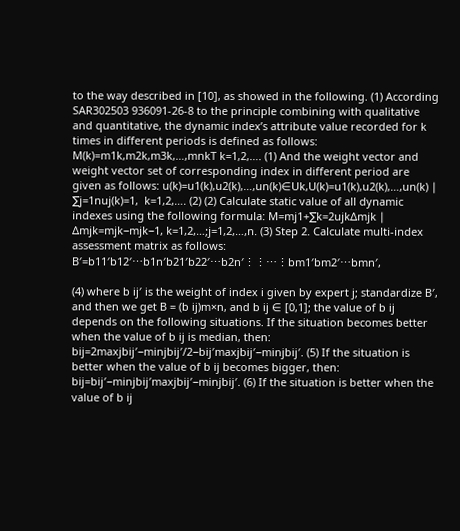to the way described in [10], as showed in the following. (1) According SAR302503 936091-26-8 to the principle combining with qualitative and quantitative, the dynamic index’s attribute value recorded for k times in different periods is defined as follows: M(k)=m1k,m2k,m3k,…,mnkT k=1,2,…. (1) And the weight vector and weight vector set of corresponding index in different period are given as follows: u(k)=u1(k),u2(k),…,un(k)∈Uk,U(k)=u1(k),u2(k),…,un(k) ∣ ∑j=1nuj(k)=1,  k=1,2,…. (2) (2) Calculate static value of all dynamic indexes using the following formula: M=mj1+∑k=2ujkΔmjk ∣ Δmjk=mjk−mjk−1, k=1,2,…;j=1,2,…,n. (3) Step 2. Calculate multi-index assessment matrix as follows: B′=b11′b12′⋯b1n′b21′b22′⋯b2n′⋮⋮⋯⋮bm1′bm2′⋯bmn′,

(4) where b ij′ is the weight of index i given by expert j; standardize B′, and then we get B = (b ij)m×n, and b ij ∈ [0,1]; the value of b ij depends on the following situations. If the situation becomes better when the value of b ij is median, then: bij=2maxjbij′−minjbij′/2−bij′maxjbij′−minjbij′. (5) If the situation is better when the value of b ij becomes bigger, then: bij=bij′−minjbij′maxjbij′−minjbij′. (6) If the situation is better when the value of b ij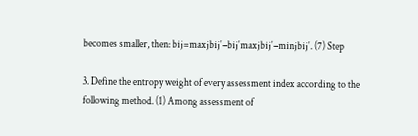becomes smaller, then: bij=maxjbij′−bij′maxjbij′−minjbij′. (7) Step

3. Define the entropy weight of every assessment index according to the following method. (1) Among assessment of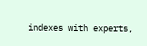indexes with experts,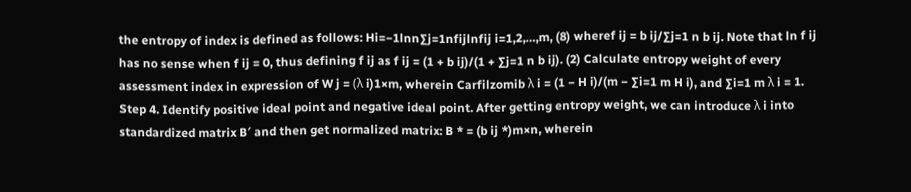the entropy of index is defined as follows: Hi=−1lnn∑j=1nfijlnfij i=1,2,…,m, (8) wheref ij = b ij/∑j=1 n b ij. Note that ln f ij has no sense when f ij = 0, thus defining f ij as f ij = (1 + b ij)/(1 + ∑j=1 n b ij). (2) Calculate entropy weight of every assessment index in expression of W j = (λ i)1×m, wherein Carfilzomib λ i = (1 − H i)/(m − ∑i=1 m H i), and ∑i=1 m λ i = 1. Step 4. Identify positive ideal point and negative ideal point. After getting entropy weight, we can introduce λ i into standardized matrix B′ and then get normalized matrix: B * = (b ij *)m×n, wherein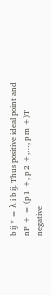b ij * = λ i b ij. Thus positive ideal point and nP + = (p 1 +, p 2 +,…, p m +)T negative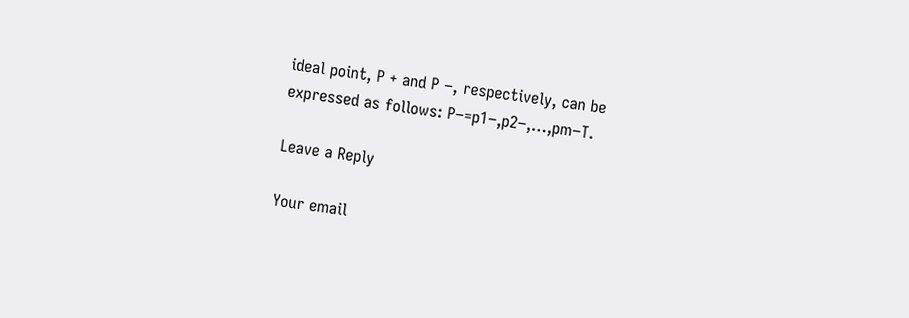ideal point, P + and P −, respectively, can be expressed as follows: P−=p1−,p2−,…,pm−T.

Leave a Reply

Your email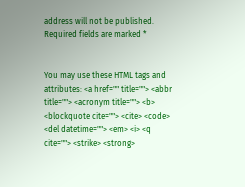address will not be published. Required fields are marked *


You may use these HTML tags and attributes: <a href="" title=""> <abbr title=""> <acronym title=""> <b> <blockquote cite=""> <cite> <code> <del datetime=""> <em> <i> <q cite=""> <strike> <strong>